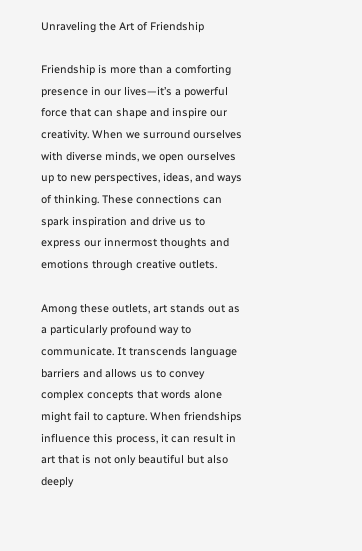Unraveling the Art of Friendship

Friendship is more than a comforting presence in our lives—it’s a powerful force that can shape and inspire our creativity. When we surround ourselves with diverse minds, we open ourselves up to new perspectives, ideas, and ways of thinking. These connections can spark inspiration and drive us to express our innermost thoughts and emotions through creative outlets.

Among these outlets, art stands out as a particularly profound way to communicate. It transcends language barriers and allows us to convey complex concepts that words alone might fail to capture. When friendships influence this process, it can result in art that is not only beautiful but also deeply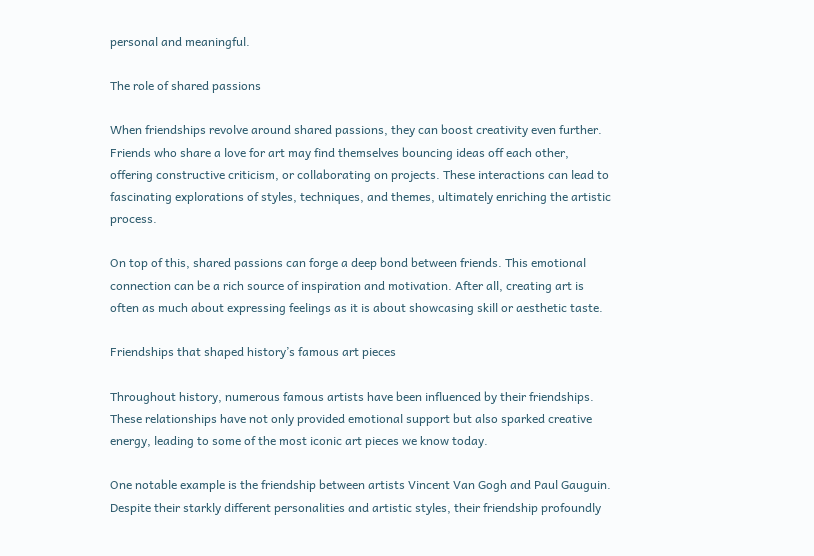personal and meaningful.

The role of shared passions

When friendships revolve around shared passions, they can boost creativity even further. Friends who share a love for art may find themselves bouncing ideas off each other, offering constructive criticism, or collaborating on projects. These interactions can lead to fascinating explorations of styles, techniques, and themes, ultimately enriching the artistic process.

On top of this, shared passions can forge a deep bond between friends. This emotional connection can be a rich source of inspiration and motivation. After all, creating art is often as much about expressing feelings as it is about showcasing skill or aesthetic taste.

Friendships that shaped history’s famous art pieces

Throughout history, numerous famous artists have been influenced by their friendships. These relationships have not only provided emotional support but also sparked creative energy, leading to some of the most iconic art pieces we know today.

One notable example is the friendship between artists Vincent Van Gogh and Paul Gauguin. Despite their starkly different personalities and artistic styles, their friendship profoundly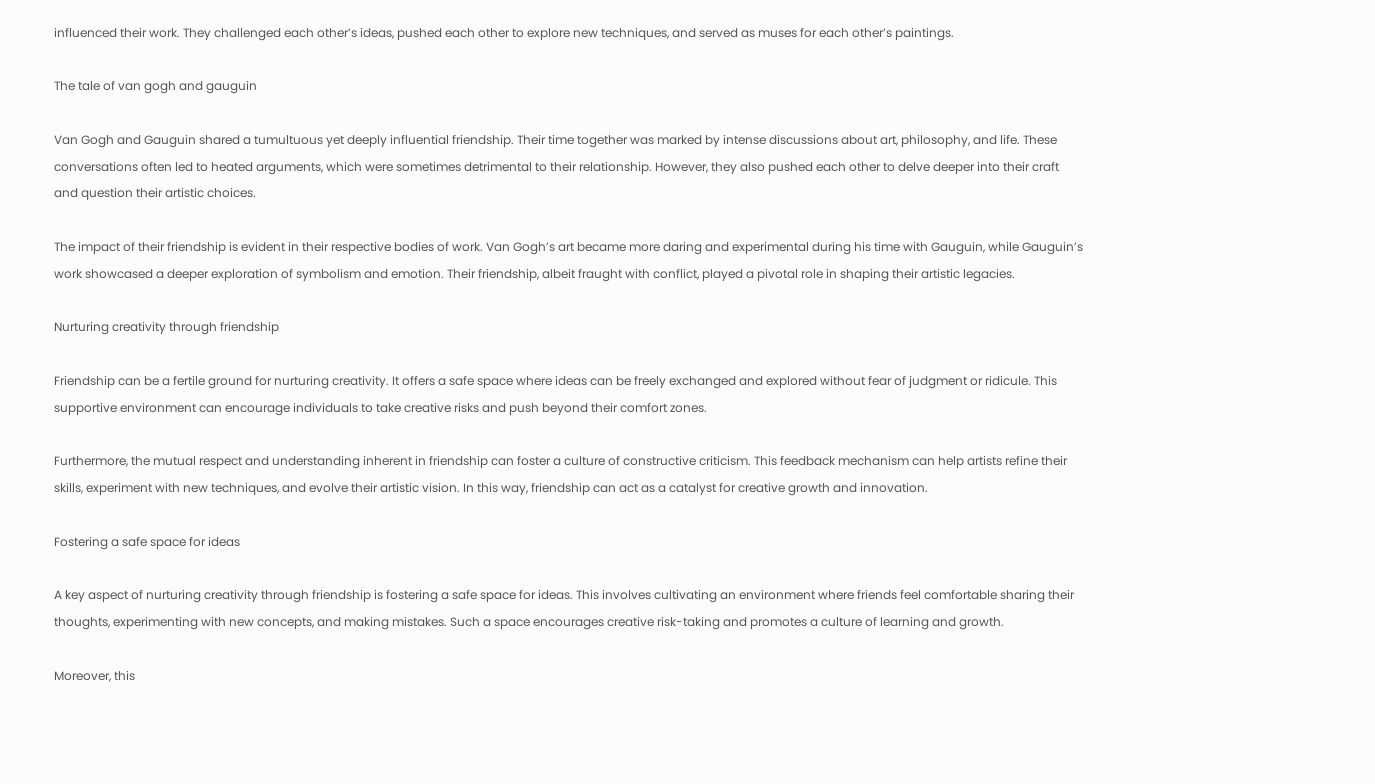influenced their work. They challenged each other’s ideas, pushed each other to explore new techniques, and served as muses for each other’s paintings.

The tale of van gogh and gauguin

Van Gogh and Gauguin shared a tumultuous yet deeply influential friendship. Their time together was marked by intense discussions about art, philosophy, and life. These conversations often led to heated arguments, which were sometimes detrimental to their relationship. However, they also pushed each other to delve deeper into their craft and question their artistic choices.

The impact of their friendship is evident in their respective bodies of work. Van Gogh’s art became more daring and experimental during his time with Gauguin, while Gauguin’s work showcased a deeper exploration of symbolism and emotion. Their friendship, albeit fraught with conflict, played a pivotal role in shaping their artistic legacies.

Nurturing creativity through friendship

Friendship can be a fertile ground for nurturing creativity. It offers a safe space where ideas can be freely exchanged and explored without fear of judgment or ridicule. This supportive environment can encourage individuals to take creative risks and push beyond their comfort zones.

Furthermore, the mutual respect and understanding inherent in friendship can foster a culture of constructive criticism. This feedback mechanism can help artists refine their skills, experiment with new techniques, and evolve their artistic vision. In this way, friendship can act as a catalyst for creative growth and innovation.

Fostering a safe space for ideas

A key aspect of nurturing creativity through friendship is fostering a safe space for ideas. This involves cultivating an environment where friends feel comfortable sharing their thoughts, experimenting with new concepts, and making mistakes. Such a space encourages creative risk-taking and promotes a culture of learning and growth.

Moreover, this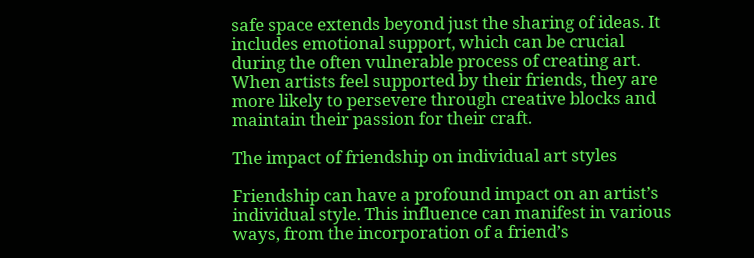safe space extends beyond just the sharing of ideas. It includes emotional support, which can be crucial during the often vulnerable process of creating art. When artists feel supported by their friends, they are more likely to persevere through creative blocks and maintain their passion for their craft.

The impact of friendship on individual art styles

Friendship can have a profound impact on an artist’s individual style. This influence can manifest in various ways, from the incorporation of a friend’s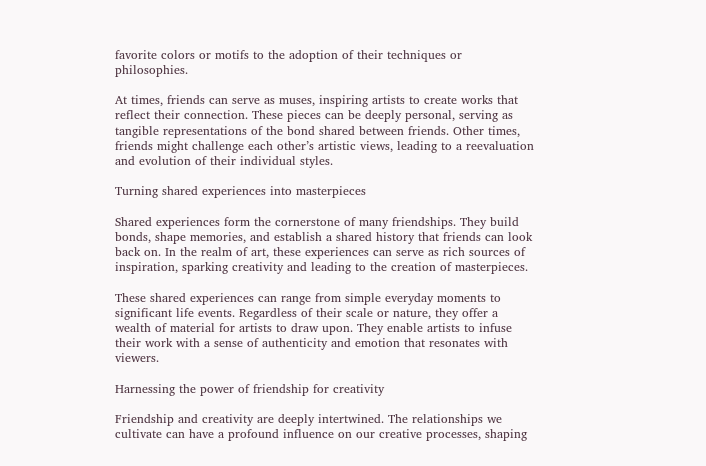favorite colors or motifs to the adoption of their techniques or philosophies.

At times, friends can serve as muses, inspiring artists to create works that reflect their connection. These pieces can be deeply personal, serving as tangible representations of the bond shared between friends. Other times, friends might challenge each other’s artistic views, leading to a reevaluation and evolution of their individual styles.

Turning shared experiences into masterpieces

Shared experiences form the cornerstone of many friendships. They build bonds, shape memories, and establish a shared history that friends can look back on. In the realm of art, these experiences can serve as rich sources of inspiration, sparking creativity and leading to the creation of masterpieces.

These shared experiences can range from simple everyday moments to significant life events. Regardless of their scale or nature, they offer a wealth of material for artists to draw upon. They enable artists to infuse their work with a sense of authenticity and emotion that resonates with viewers.

Harnessing the power of friendship for creativity

Friendship and creativity are deeply intertwined. The relationships we cultivate can have a profound influence on our creative processes, shaping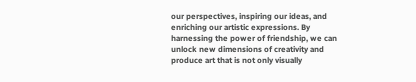our perspectives, inspiring our ideas, and enriching our artistic expressions. By harnessing the power of friendship, we can unlock new dimensions of creativity and produce art that is not only visually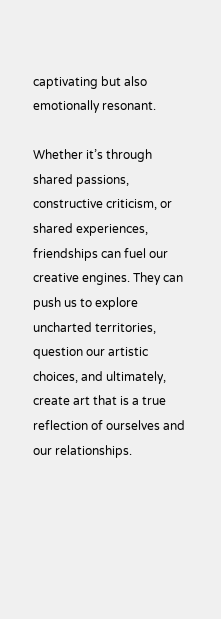captivating but also emotionally resonant.

Whether it’s through shared passions, constructive criticism, or shared experiences, friendships can fuel our creative engines. They can push us to explore uncharted territories, question our artistic choices, and ultimately, create art that is a true reflection of ourselves and our relationships.